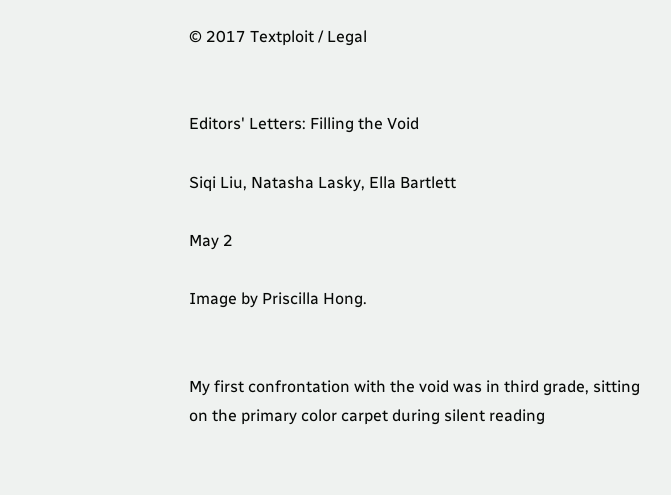© 2017 Textploit / Legal


Editors' Letters: Filling the Void

Siqi Liu, Natasha Lasky, Ella Bartlett

May 2

Image by Priscilla Hong.


My first confrontation with the void was in third grade, sitting on the primary color carpet during silent reading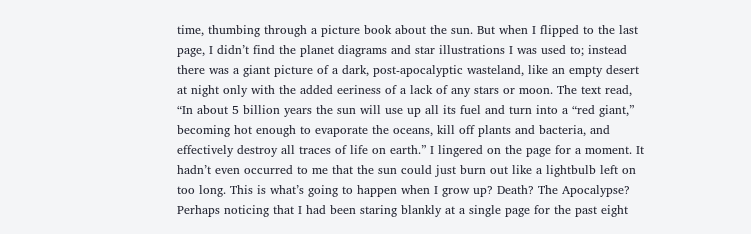time, thumbing through a picture book about the sun. But when I flipped to the last page, I didn’t find the planet diagrams and star illustrations I was used to; instead there was a giant picture of a dark, post-apocalyptic wasteland, like an empty desert at night only with the added eeriness of a lack of any stars or moon. The text read, “In about 5 billion years the sun will use up all its fuel and turn into a “red giant,” becoming hot enough to evaporate the oceans, kill off plants and bacteria, and effectively destroy all traces of life on earth.” I lingered on the page for a moment. It hadn’t even occurred to me that the sun could just burn out like a lightbulb left on too long. This is what’s going to happen when I grow up? Death? The Apocalypse? Perhaps noticing that I had been staring blankly at a single page for the past eight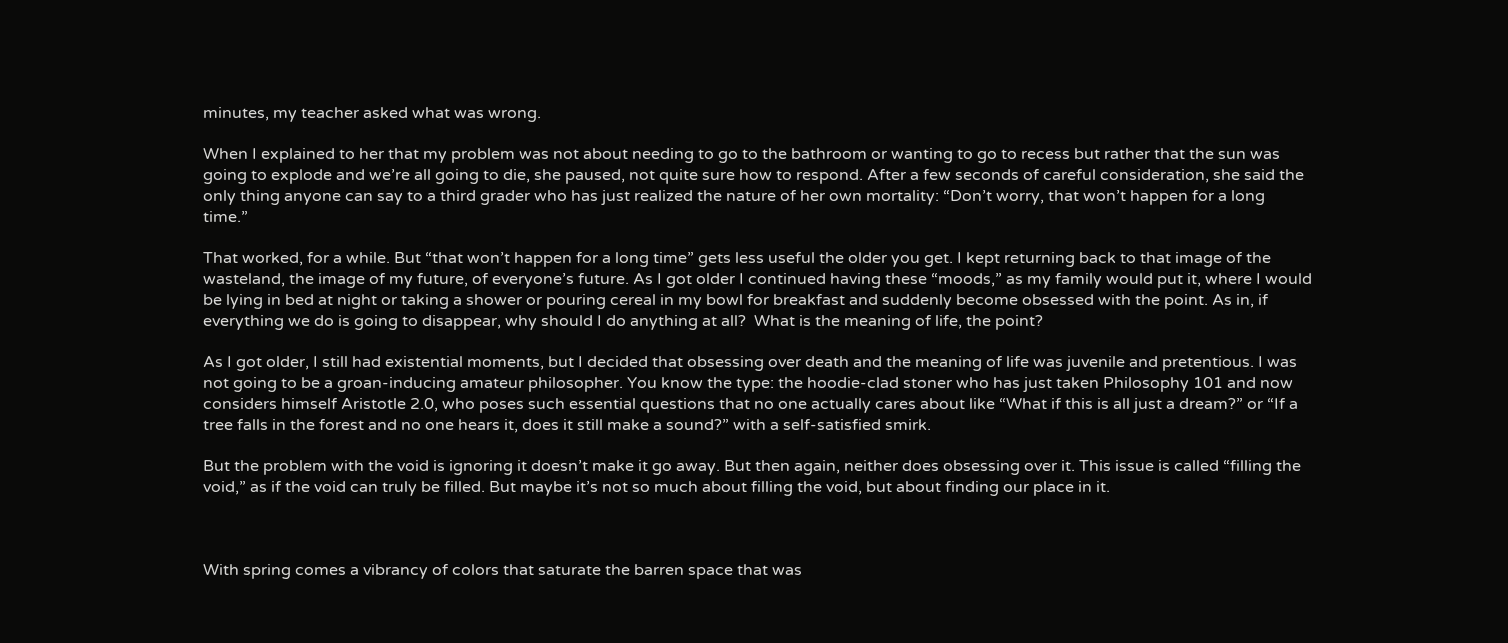minutes, my teacher asked what was wrong.

When I explained to her that my problem was not about needing to go to the bathroom or wanting to go to recess but rather that the sun was going to explode and we’re all going to die, she paused, not quite sure how to respond. After a few seconds of careful consideration, she said the only thing anyone can say to a third grader who has just realized the nature of her own mortality: “Don’t worry, that won’t happen for a long time.”

That worked, for a while. But “that won’t happen for a long time” gets less useful the older you get. I kept returning back to that image of the wasteland, the image of my future, of everyone’s future. As I got older I continued having these “moods,” as my family would put it, where I would be lying in bed at night or taking a shower or pouring cereal in my bowl for breakfast and suddenly become obsessed with the point. As in, if everything we do is going to disappear, why should I do anything at all?  What is the meaning of life, the point?

As I got older, I still had existential moments, but I decided that obsessing over death and the meaning of life was juvenile and pretentious. I was not going to be a groan-inducing amateur philosopher. You know the type: the hoodie-clad stoner who has just taken Philosophy 101 and now considers himself Aristotle 2.0, who poses such essential questions that no one actually cares about like “What if this is all just a dream?” or “If a tree falls in the forest and no one hears it, does it still make a sound?” with a self-satisfied smirk.

But the problem with the void is ignoring it doesn’t make it go away. But then again, neither does obsessing over it. This issue is called “filling the void,” as if the void can truly be filled. But maybe it’s not so much about filling the void, but about finding our place in it.



With spring comes a vibrancy of colors that saturate the barren space that was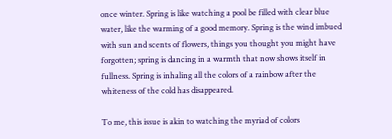once winter. Spring is like watching a pool be filled with clear blue water, like the warming of a good memory. Spring is the wind imbued with sun and scents of flowers, things you thought you might have forgotten; spring is dancing in a warmth that now shows itself in fullness. Spring is inhaling all the colors of a rainbow after the whiteness of the cold has disappeared.

To me, this issue is akin to watching the myriad of colors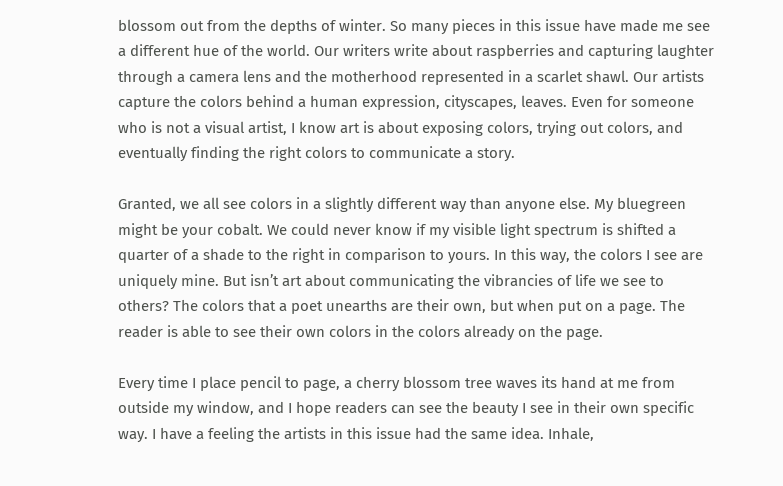blossom out from the depths of winter. So many pieces in this issue have made me see a different hue of the world. Our writers write about raspberries and capturing laughter through a camera lens and the motherhood represented in a scarlet shawl. Our artists capture the colors behind a human expression, cityscapes, leaves. Even for someone who is not a visual artist, I know art is about exposing colors, trying out colors, and eventually finding the right colors to communicate a story.

Granted, we all see colors in a slightly different way than anyone else. My bluegreen might be your cobalt. We could never know if my visible light spectrum is shifted a quarter of a shade to the right in comparison to yours. In this way, the colors I see are uniquely mine. But isn’t art about communicating the vibrancies of life we see to others? The colors that a poet unearths are their own, but when put on a page. The reader is able to see their own colors in the colors already on the page.

Every time I place pencil to page, a cherry blossom tree waves its hand at me from outside my window, and I hope readers can see the beauty I see in their own specific way. I have a feeling the artists in this issue had the same idea. Inhale,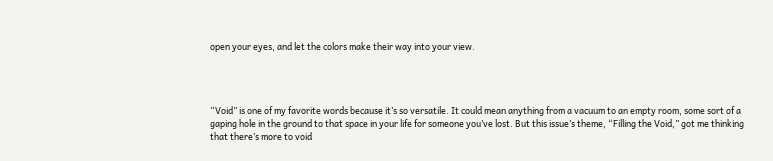open your eyes, and let the colors make their way into your view.




“Void” is one of my favorite words because it’s so versatile. It could mean anything from a vacuum to an empty room, some sort of a gaping hole in the ground to that space in your life for someone you’ve lost. But this issue’s theme, “Filling the Void,” got me thinking that there’s more to void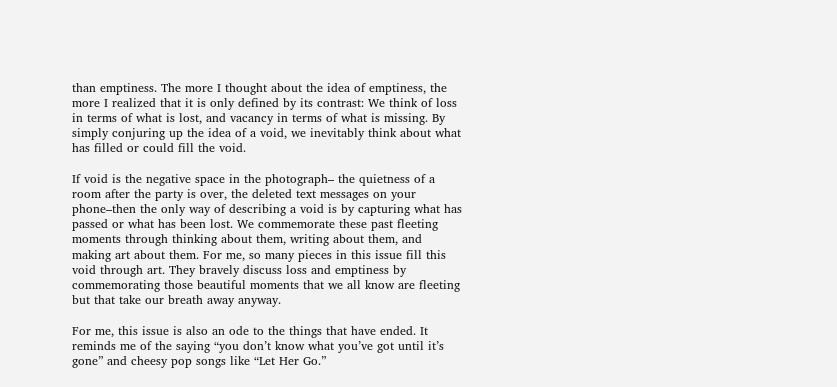than emptiness. The more I thought about the idea of emptiness, the more I realized that it is only defined by its contrast: We think of loss in terms of what is lost, and vacancy in terms of what is missing. By simply conjuring up the idea of a void, we inevitably think about what has filled or could fill the void.

If void is the negative space in the photograph– the quietness of a room after the party is over, the deleted text messages on your phone–then the only way of describing a void is by capturing what has passed or what has been lost. We commemorate these past fleeting moments through thinking about them, writing about them, and making art about them. For me, so many pieces in this issue fill this void through art. They bravely discuss loss and emptiness by commemorating those beautiful moments that we all know are fleeting but that take our breath away anyway.

For me, this issue is also an ode to the things that have ended. It reminds me of the saying “you don’t know what you’ve got until it’s gone” and cheesy pop songs like “Let Her Go.”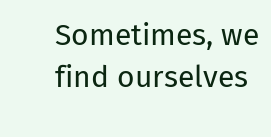Sometimes, we find ourselves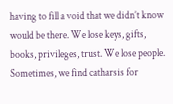having to fill a void that we didn’t know would be there. We lose keys, gifts, books, privileges, trust. We lose people. Sometimes, we find catharsis for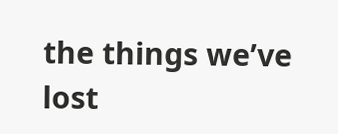the things we’ve lost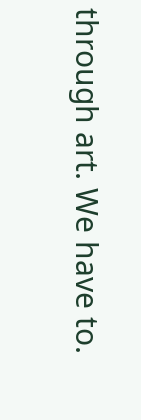through art. We have to.